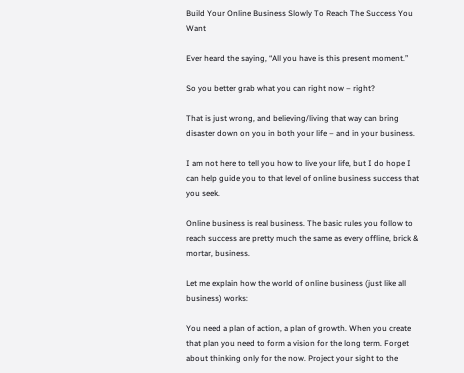Build Your Online Business Slowly To Reach The Success You Want

Ever heard the saying, “All you have is this present moment.”

So you better grab what you can right now – right?

That is just wrong, and believing/living that way can bring disaster down on you in both your life – and in your business.

I am not here to tell you how to live your life, but I do hope I can help guide you to that level of online business success that you seek.

Online business is real business. The basic rules you follow to reach success are pretty much the same as every offline, brick & mortar, business.

Let me explain how the world of online business (just like all business) works:

You need a plan of action, a plan of growth. When you create that plan you need to form a vision for the long term. Forget about thinking only for the now. Project your sight to the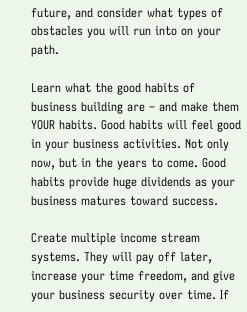future, and consider what types of obstacles you will run into on your path.

Learn what the good habits of business building are – and make them YOUR habits. Good habits will feel good in your business activities. Not only now, but in the years to come. Good habits provide huge dividends as your business matures toward success.

Create multiple income stream systems. They will pay off later, increase your time freedom, and give your business security over time. If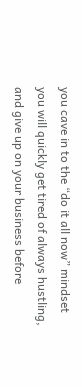you cave in to the “do it all now” mindset you will quickly get tired of always hustling, and give up on your business before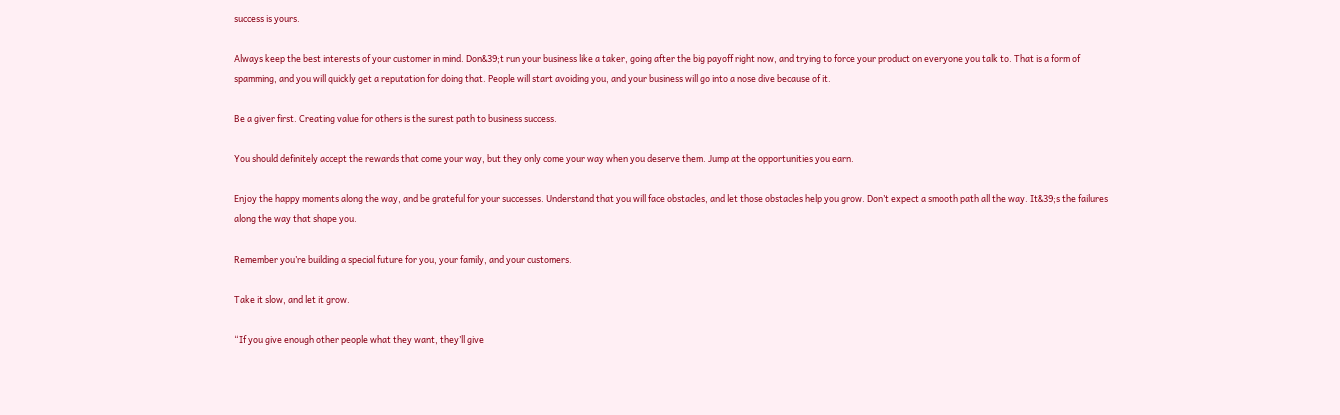success is yours.

Always keep the best interests of your customer in mind. Don&39;t run your business like a taker, going after the big payoff right now, and trying to force your product on everyone you talk to. That is a form of spamming, and you will quickly get a reputation for doing that. People will start avoiding you, and your business will go into a nose dive because of it.

Be a giver first. Creating value for others is the surest path to business success.

You should definitely accept the rewards that come your way, but they only come your way when you deserve them. Jump at the opportunities you earn.

Enjoy the happy moments along the way, and be grateful for your successes. Understand that you will face obstacles, and let those obstacles help you grow. Don’t expect a smooth path all the way. It&39;s the failures along the way that shape you.

Remember you’re building a special future for you, your family, and your customers.

Take it slow, and let it grow.

“If you give enough other people what they want, they’ll give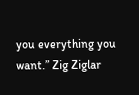you everything you want.” Zig Ziglar